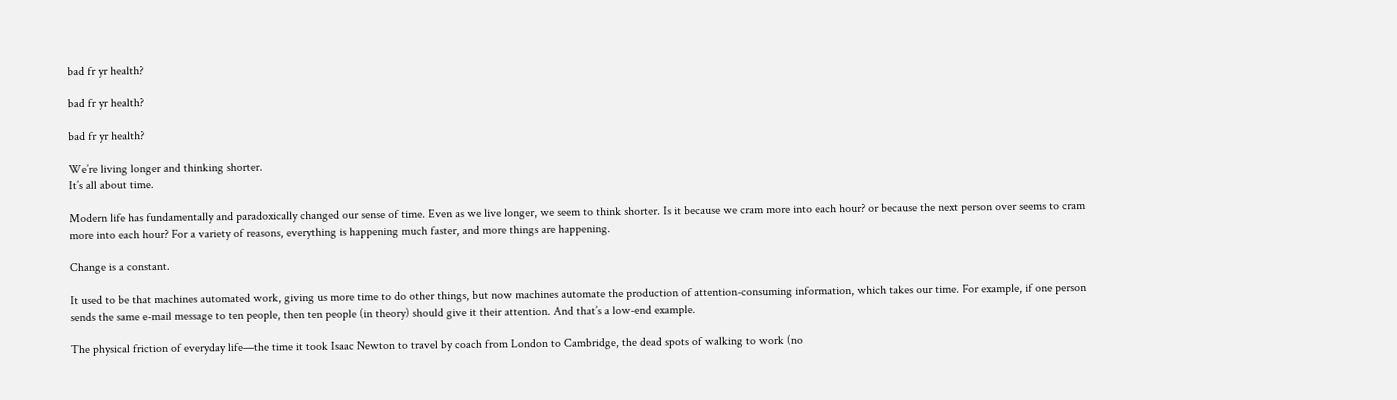bad fr yr health?

bad fr yr health?

bad fr yr health?

We’re living longer and thinking shorter.
It’s all about time.

Modern life has fundamentally and paradoxically changed our sense of time. Even as we live longer, we seem to think shorter. Is it because we cram more into each hour? or because the next person over seems to cram more into each hour? For a variety of reasons, everything is happening much faster, and more things are happening.

Change is a constant.

It used to be that machines automated work, giving us more time to do other things, but now machines automate the production of attention-consuming information, which takes our time. For example, if one person sends the same e-mail message to ten people, then ten people (in theory) should give it their attention. And that’s a low-end example.

The physical friction of everyday life—the time it took Isaac Newton to travel by coach from London to Cambridge, the dead spots of walking to work (no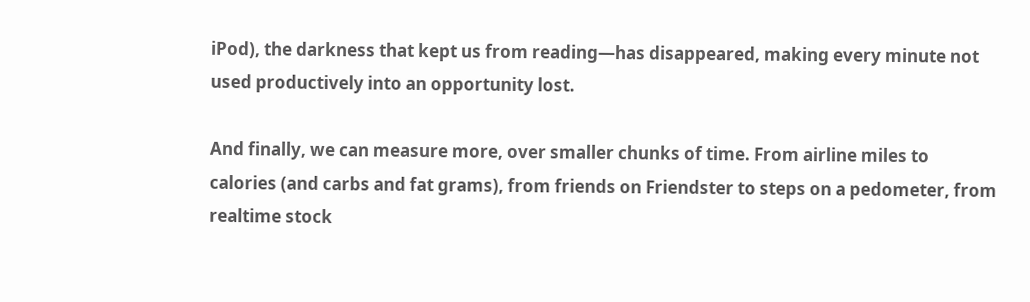iPod), the darkness that kept us from reading—has disappeared, making every minute not used productively into an opportunity lost.

And finally, we can measure more, over smaller chunks of time. From airline miles to calories (and carbs and fat grams), from friends on Friendster to steps on a pedometer, from realtime stock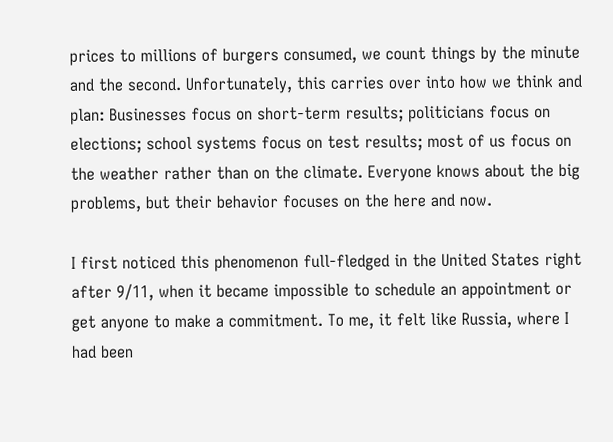prices to millions of burgers consumed, we count things by the minute and the second. Unfortunately, this carries over into how we think and plan: Businesses focus on short-term results; politicians focus on elections; school systems focus on test results; most of us focus on the weather rather than on the climate. Everyone knows about the big problems, but their behavior focuses on the here and now.

I first noticed this phenomenon full-fledged in the United States right after 9/11, when it became impossible to schedule an appointment or get anyone to make a commitment. To me, it felt like Russia, where I had been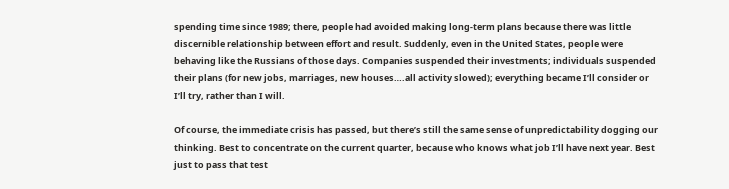spending time since 1989; there, people had avoided making long-term plans because there was little discernible relationship between effort and result. Suddenly, even in the United States, people were behaving like the Russians of those days. Companies suspended their investments; individuals suspended their plans (for new jobs, marriages, new houses….all activity slowed); everything became I’ll consider or I’ll try, rather than I will.

Of course, the immediate crisis has passed, but there’s still the same sense of unpredictability dogging our thinking. Best to concentrate on the current quarter, because who knows what job I’ll have next year. Best just to pass that test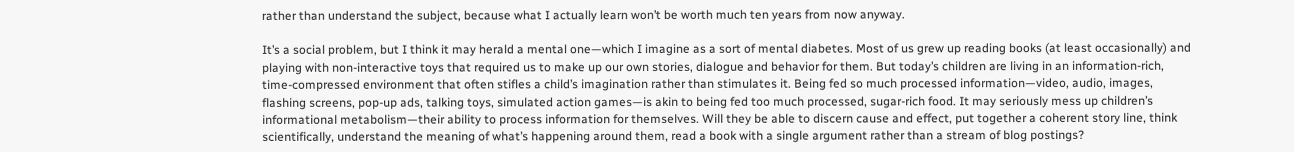rather than understand the subject, because what I actually learn won’t be worth much ten years from now anyway.

It’s a social problem, but I think it may herald a mental one—which I imagine as a sort of mental diabetes. Most of us grew up reading books (at least occasionally) and playing with non-interactive toys that required us to make up our own stories, dialogue and behavior for them. But today’s children are living in an information-rich, time-compressed environment that often stifles a child’s imagination rather than stimulates it. Being fed so much processed information—video, audio, images, flashing screens, pop-up ads, talking toys, simulated action games—is akin to being fed too much processed, sugar-rich food. It may seriously mess up children’s informational metabolism—their ability to process information for themselves. Will they be able to discern cause and effect, put together a coherent story line, think scientifically, understand the meaning of what’s happening around them, read a book with a single argument rather than a stream of blog postings?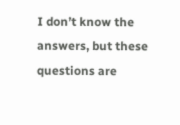I don’t know the answers, but these questions are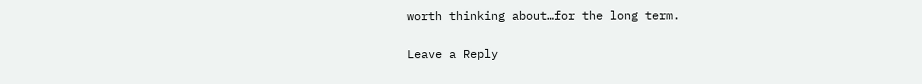worth thinking about…for the long term.

Leave a Reply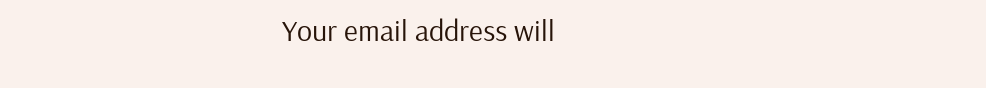Your email address will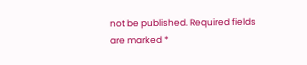not be published. Required fields are marked *